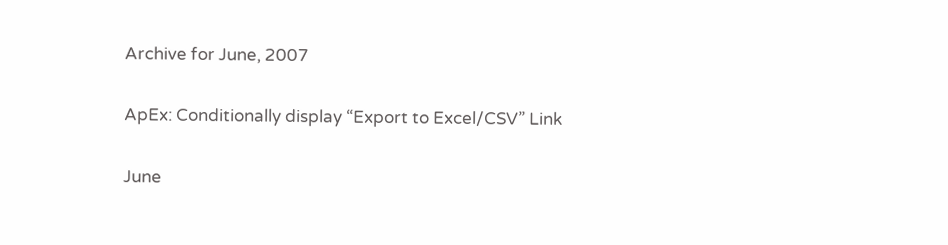Archive for June, 2007

ApEx: Conditionally display “Export to Excel/CSV” Link

June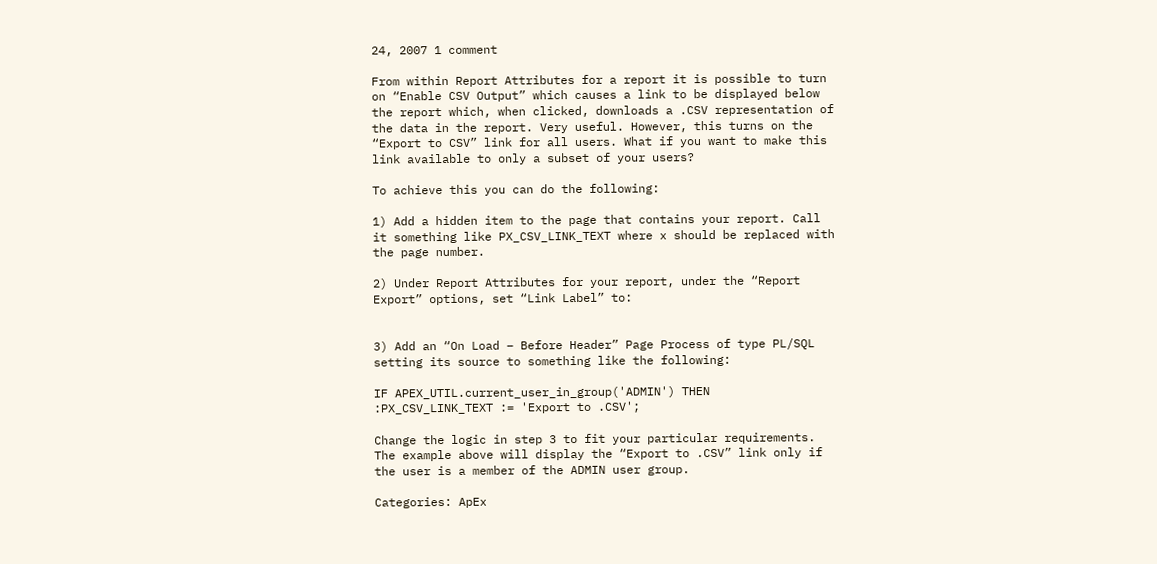24, 2007 1 comment

From within Report Attributes for a report it is possible to turn on “Enable CSV Output” which causes a link to be displayed below the report which, when clicked, downloads a .CSV representation of the data in the report. Very useful. However, this turns on the “Export to CSV” link for all users. What if you want to make this link available to only a subset of your users?

To achieve this you can do the following:

1) Add a hidden item to the page that contains your report. Call it something like PX_CSV_LINK_TEXT where x should be replaced with the page number.

2) Under Report Attributes for your report, under the “Report Export” options, set “Link Label” to:


3) Add an “On Load – Before Header” Page Process of type PL/SQL setting its source to something like the following:

IF APEX_UTIL.current_user_in_group('ADMIN') THEN
:PX_CSV_LINK_TEXT := 'Export to .CSV';

Change the logic in step 3 to fit your particular requirements. The example above will display the “Export to .CSV” link only if the user is a member of the ADMIN user group.

Categories: ApEx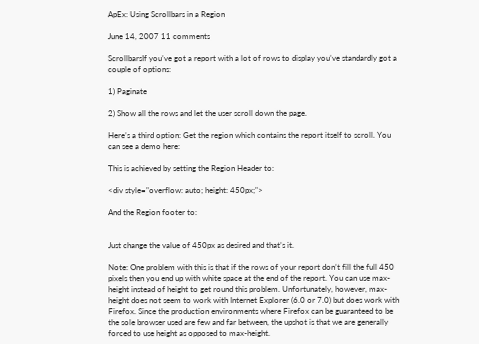ApEx: Using Scrollbars in a Region

June 14, 2007 11 comments

ScrollbarsIf you’ve got a report with a lot of rows to display you’ve standardly got a couple of options:

1) Paginate

2) Show all the rows and let the user scroll down the page.

Here’s a third option: Get the region which contains the report itself to scroll. You can see a demo here:

This is achieved by setting the Region Header to:

<div style="overflow: auto; height: 450px;">

And the Region footer to:


Just change the value of 450px as desired and that’s it.

Note: One problem with this is that if the rows of your report don’t fill the full 450 pixels then you end up with white space at the end of the report. You can use max-height instead of height to get round this problem. Unfortunately, however, max-height does not seem to work with Internet Explorer (6.0 or 7.0) but does work with Firefox. Since the production environments where Firefox can be guaranteed to be the sole browser used are few and far between, the upshot is that we are generally forced to use height as opposed to max-height.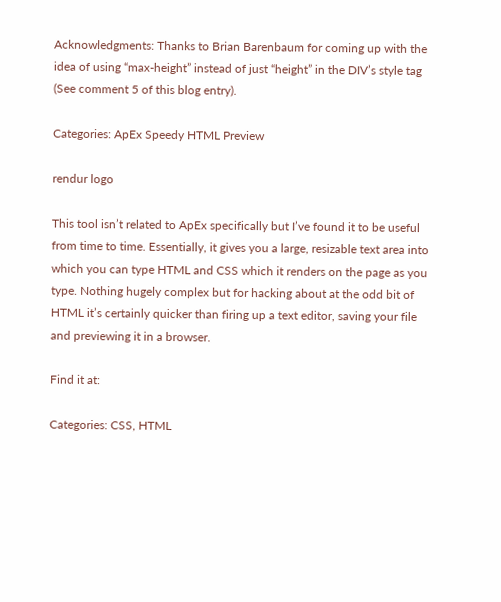Acknowledgments: Thanks to Brian Barenbaum for coming up with the idea of using “max-height” instead of just “height” in the DIV’s style tag (See comment 5 of this blog entry).

Categories: ApEx Speedy HTML Preview

rendur logo

This tool isn’t related to ApEx specifically but I’ve found it to be useful from time to time. Essentially, it gives you a large, resizable text area into which you can type HTML and CSS which it renders on the page as you type. Nothing hugely complex but for hacking about at the odd bit of HTML it’s certainly quicker than firing up a text editor, saving your file and previewing it in a browser.

Find it at:

Categories: CSS, HTML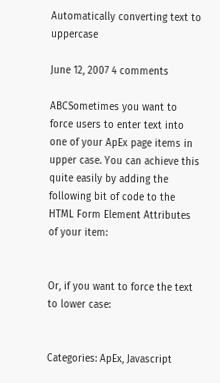Automatically converting text to uppercase

June 12, 2007 4 comments

ABCSometimes you want to force users to enter text into one of your ApEx page items in upper case. You can achieve this quite easily by adding the following bit of code to the HTML Form Element Attributes of your item:


Or, if you want to force the text to lower case:


Categories: ApEx, Javascript